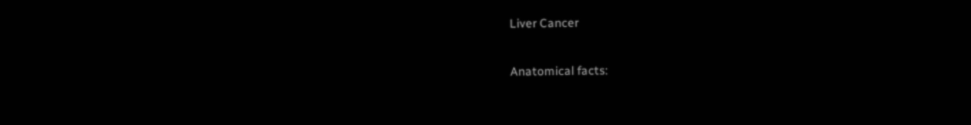Liver Cancer

Anatomical facts: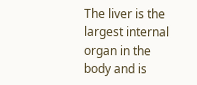The liver is the largest internal organ in the body and is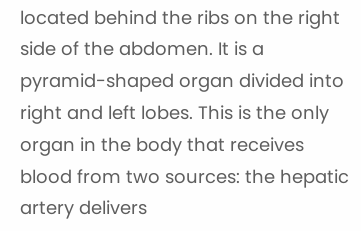located behind the ribs on the right side of the abdomen. It is a pyramid-shaped organ divided into right and left lobes. This is the only organ in the body that receives blood from two sources: the hepatic artery delivers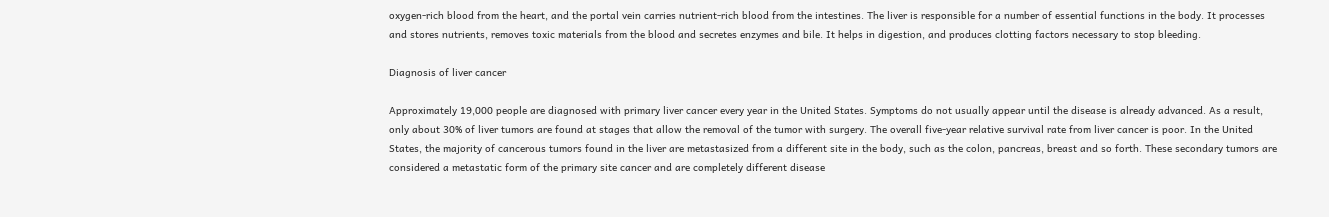oxygen-rich blood from the heart, and the portal vein carries nutrient-rich blood from the intestines. The liver is responsible for a number of essential functions in the body. It processes and stores nutrients, removes toxic materials from the blood and secretes enzymes and bile. It helps in digestion, and produces clotting factors necessary to stop bleeding.

Diagnosis of liver cancer

Approximately 19,000 people are diagnosed with primary liver cancer every year in the United States. Symptoms do not usually appear until the disease is already advanced. As a result, only about 30% of liver tumors are found at stages that allow the removal of the tumor with surgery. The overall five-year relative survival rate from liver cancer is poor. In the United States, the majority of cancerous tumors found in the liver are metastasized from a different site in the body, such as the colon, pancreas, breast and so forth. These secondary tumors are considered a metastatic form of the primary site cancer and are completely different disease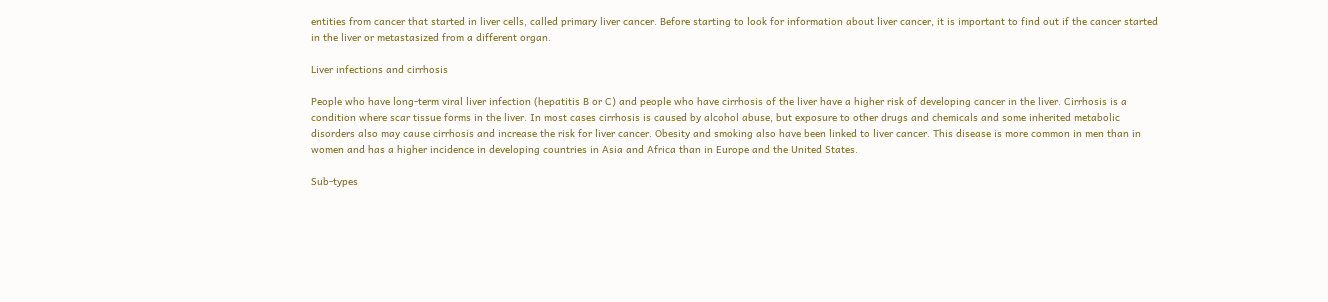entities from cancer that started in liver cells, called primary liver cancer. Before starting to look for information about liver cancer, it is important to find out if the cancer started in the liver or metastasized from a different organ.

Liver infections and cirrhosis

People who have long-term viral liver infection (hepatitis B or C) and people who have cirrhosis of the liver have a higher risk of developing cancer in the liver. Cirrhosis is a condition where scar tissue forms in the liver. In most cases cirrhosis is caused by alcohol abuse, but exposure to other drugs and chemicals and some inherited metabolic disorders also may cause cirrhosis and increase the risk for liver cancer. Obesity and smoking also have been linked to liver cancer. This disease is more common in men than in women and has a higher incidence in developing countries in Asia and Africa than in Europe and the United States.

Sub-types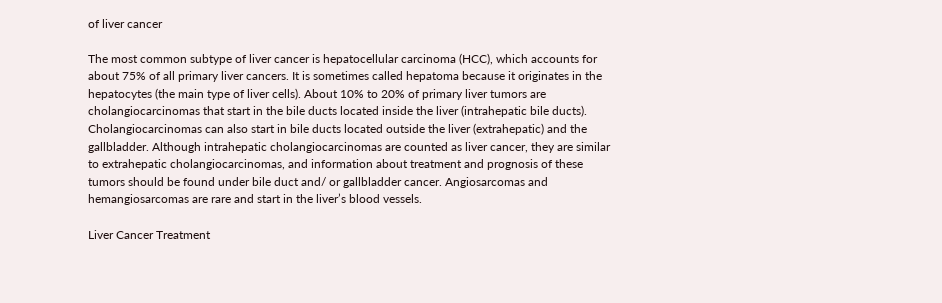of liver cancer

The most common subtype of liver cancer is hepatocellular carcinoma (HCC), which accounts for about 75% of all primary liver cancers. It is sometimes called hepatoma because it originates in the hepatocytes (the main type of liver cells). About 10% to 20% of primary liver tumors are cholangiocarcinomas that start in the bile ducts located inside the liver (intrahepatic bile ducts). Cholangiocarcinomas can also start in bile ducts located outside the liver (extrahepatic) and the gallbladder. Although intrahepatic cholangiocarcinomas are counted as liver cancer, they are similar to extrahepatic cholangiocarcinomas, and information about treatment and prognosis of these tumors should be found under bile duct and/ or gallbladder cancer. Angiosarcomas and hemangiosarcomas are rare and start in the liver’s blood vessels.

Liver Cancer Treatment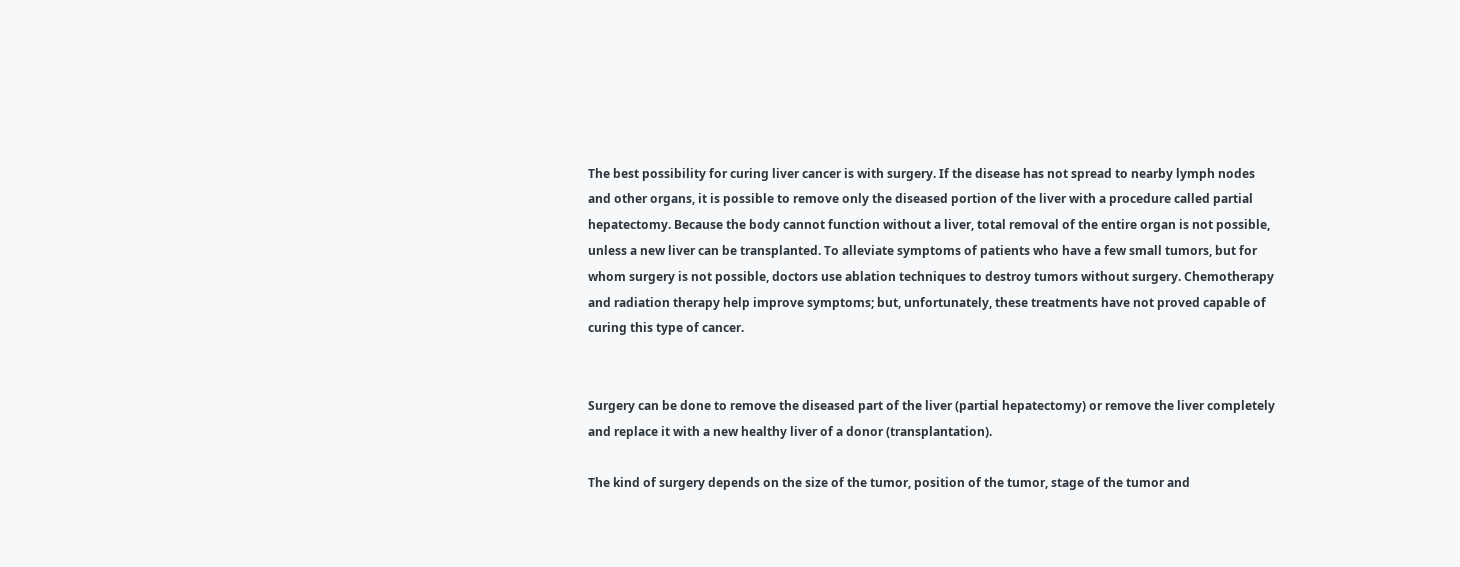The best possibility for curing liver cancer is with surgery. If the disease has not spread to nearby lymph nodes and other organs, it is possible to remove only the diseased portion of the liver with a procedure called partial hepatectomy. Because the body cannot function without a liver, total removal of the entire organ is not possible, unless a new liver can be transplanted. To alleviate symptoms of patients who have a few small tumors, but for whom surgery is not possible, doctors use ablation techniques to destroy tumors without surgery. Chemotherapy and radiation therapy help improve symptoms; but, unfortunately, these treatments have not proved capable of curing this type of cancer.


Surgery can be done to remove the diseased part of the liver (partial hepatectomy) or remove the liver completely and replace it with a new healthy liver of a donor (transplantation).

The kind of surgery depends on the size of the tumor, position of the tumor, stage of the tumor and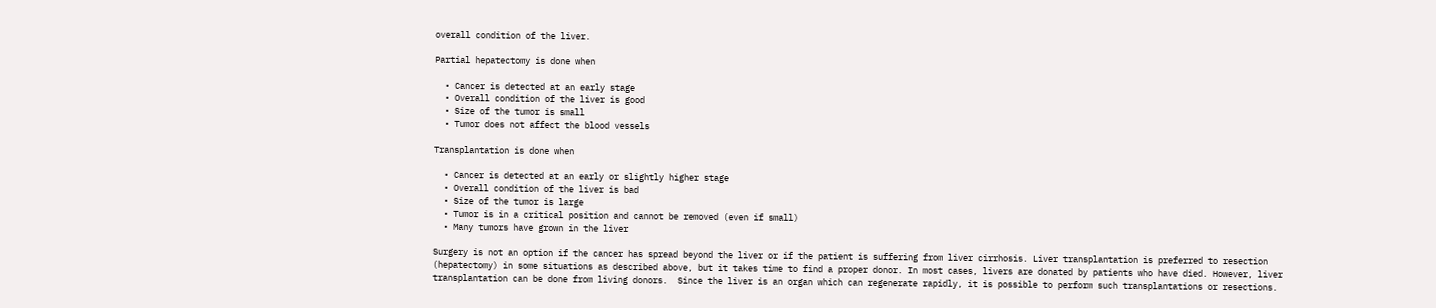overall condition of the liver.

Partial hepatectomy is done when

  • Cancer is detected at an early stage
  • Overall condition of the liver is good
  • Size of the tumor is small
  • Tumor does not affect the blood vessels

Transplantation is done when

  • Cancer is detected at an early or slightly higher stage
  • Overall condition of the liver is bad
  • Size of the tumor is large
  • Tumor is in a critical position and cannot be removed (even if small)
  • Many tumors have grown in the liver

Surgery is not an option if the cancer has spread beyond the liver or if the patient is suffering from liver cirrhosis. Liver transplantation is preferred to resection (hepatectomy) in some situations as described above, but it takes time to find a proper donor. In most cases, livers are donated by patients who have died. However, liver transplantation can be done from living donors.  Since the liver is an organ which can regenerate rapidly, it is possible to perform such transplantations or resections.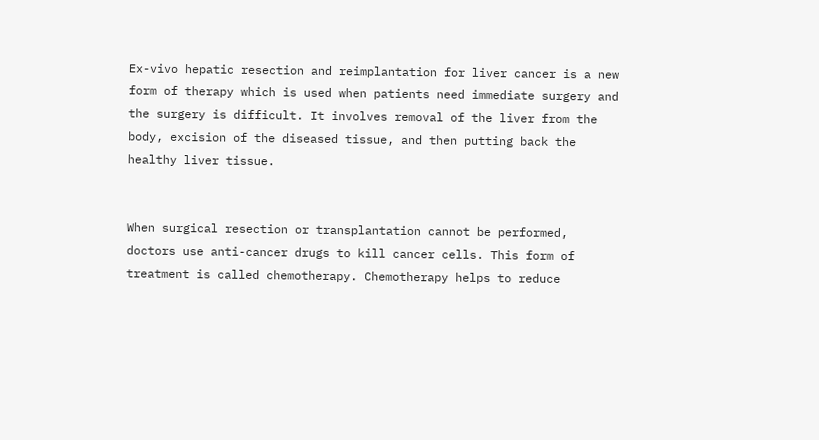Ex-vivo hepatic resection and reimplantation for liver cancer is a new form of therapy which is used when patients need immediate surgery and the surgery is difficult. It involves removal of the liver from the body, excision of the diseased tissue, and then putting back the healthy liver tissue.


When surgical resection or transplantation cannot be performed, doctors use anti-cancer drugs to kill cancer cells. This form of treatment is called chemotherapy. Chemotherapy helps to reduce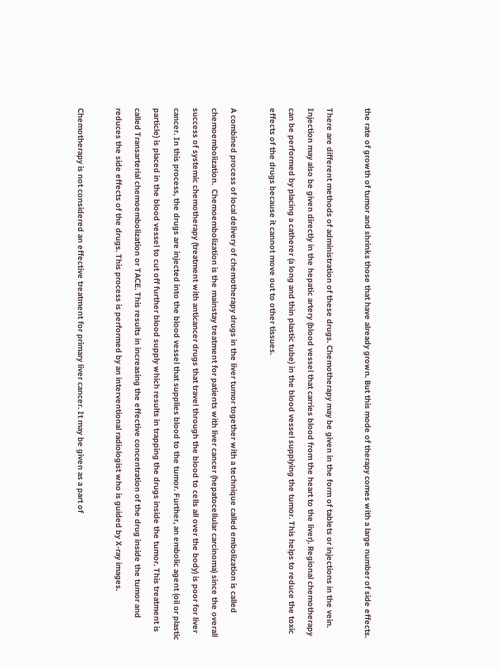the rate of growth of tumor and shrinks those that have already grown. But this mode of therapy comes with a large number of side effects.

There are different methods of administration of these drugs. Chemotherapy may be given in the form of tablets or injections in the vein. Injection may also be given directly in the hepatic artery (blood vessel that carries blood from the heart to the liver). Regional chemotherapy can be performed by placing a catherer (a long and thin plastic tube) in the blood vessel supplying the tumor. This helps to reduce the toxic effects of the drugs because it cannot move out to other tissues.

A combined process of local delivery of chemotherapy drugs in the liver tumor together with a technique called embolization is called chemoembolization.  Chemoembolization is the mainstay treatment for patients with liver cancer (hepatocellular carcinoma) since the overall success of systemic chemotherapy (treatment with anticancer drugs that travel through the blood to cells all over the body) is poor for liver cancer. In this process, the drugs are injected into the blood vessel that supplies blood to the tumor. Further, an embolic agent (oil or plastic particle) is placed in the blood vessel to cut off further blood supply which results in trapping the drugs inside the tumor. This treatment is called Transarterial chemoembolization or TACE. This results in increasing the effective concentration of the drug inside the tumor and reduces the side effects of the drugs. This process is performed by an interventional radiologist who is guided by X-ray images.

Chemotherapy is not considered an effective treatment for primary liver cancer. It may be given as a part of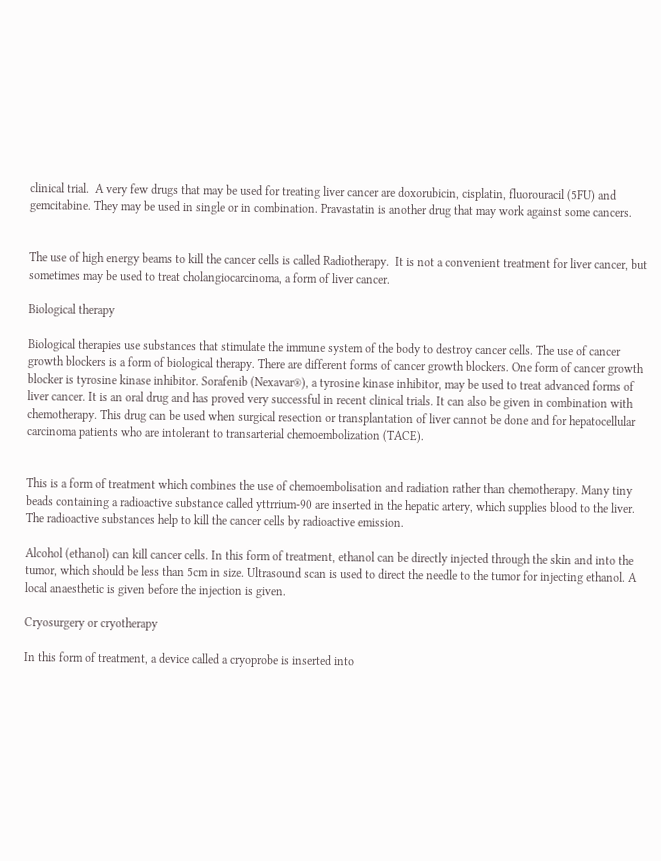clinical trial.  A very few drugs that may be used for treating liver cancer are doxorubicin, cisplatin, fluorouracil (5FU) and gemcitabine. They may be used in single or in combination. Pravastatin is another drug that may work against some cancers.


The use of high energy beams to kill the cancer cells is called Radiotherapy.  It is not a convenient treatment for liver cancer, but sometimes may be used to treat cholangiocarcinoma, a form of liver cancer.

Biological therapy

Biological therapies use substances that stimulate the immune system of the body to destroy cancer cells. The use of cancer growth blockers is a form of biological therapy. There are different forms of cancer growth blockers. One form of cancer growth blocker is tyrosine kinase inhibitor. Sorafenib (Nexavar®), a tyrosine kinase inhibitor, may be used to treat advanced forms of liver cancer. It is an oral drug and has proved very successful in recent clinical trials. It can also be given in combination with chemotherapy. This drug can be used when surgical resection or transplantation of liver cannot be done and for hepatocellular carcinoma patients who are intolerant to transarterial chemoembolization (TACE).


This is a form of treatment which combines the use of chemoembolisation and radiation rather than chemotherapy. Many tiny beads containing a radioactive substance called yttrrium-90 are inserted in the hepatic artery, which supplies blood to the liver. The radioactive substances help to kill the cancer cells by radioactive emission.

Alcohol (ethanol) can kill cancer cells. In this form of treatment, ethanol can be directly injected through the skin and into the tumor, which should be less than 5cm in size. Ultrasound scan is used to direct the needle to the tumor for injecting ethanol. A local anaesthetic is given before the injection is given.

Cryosurgery or cryotherapy

In this form of treatment, a device called a cryoprobe is inserted into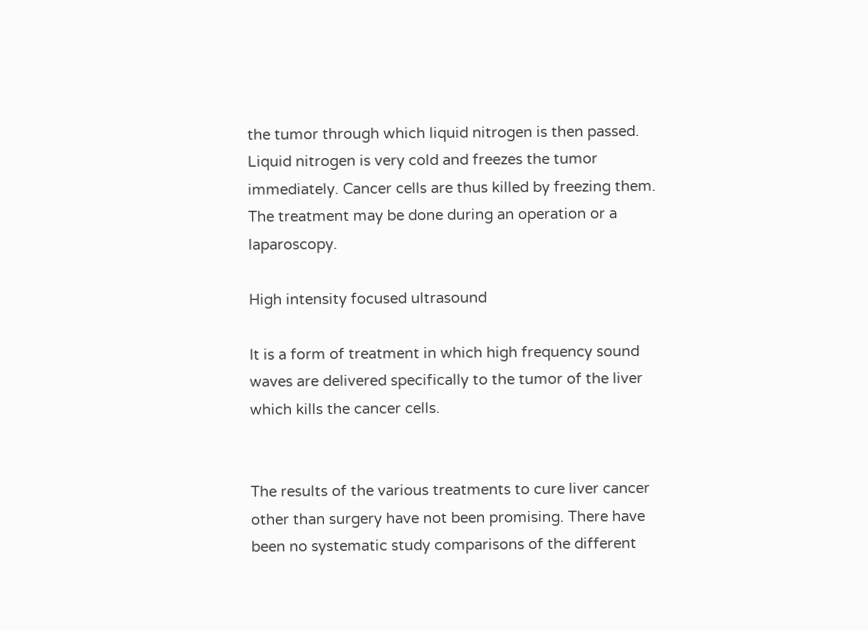the tumor through which liquid nitrogen is then passed. Liquid nitrogen is very cold and freezes the tumor immediately. Cancer cells are thus killed by freezing them. The treatment may be done during an operation or a laparoscopy.

High intensity focused ultrasound

It is a form of treatment in which high frequency sound waves are delivered specifically to the tumor of the liver which kills the cancer cells.


The results of the various treatments to cure liver cancer other than surgery have not been promising. There have been no systematic study comparisons of the different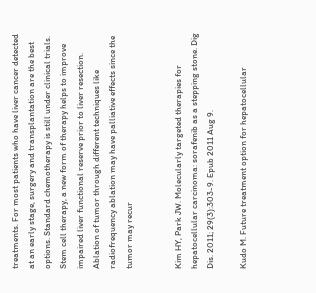treatments. For most patients who have liver cancer detected at an early stage, surgery and transplantation are the best options. Standard chemotherapy is still under clinical trials. Stem cell therapy, a new form of therapy helps to improve impaired liver functional reserve prior to liver resection. Ablation of tumor through different techniques like radiofrequency ablation may have palliative effects since the tumor may recur


Kim HY, Park JW. Molecularly targeted therapies for hepatocellular carcinoma: sorafenib as a stepping stone. Dig Dis. 2011; 29(3):303-9. Epub 2011 Aug 9.

Kudo M. Future treatment option for hepatocellular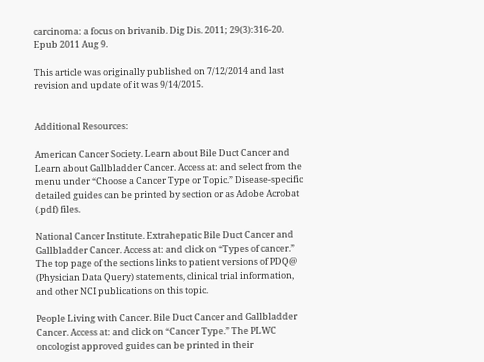carcinoma: a focus on brivanib. Dig Dis. 2011; 29(3):316-20. Epub 2011 Aug 9.

This article was originally published on 7/12/2014 and last revision and update of it was 9/14/2015.


Additional Resources:

American Cancer Society. Learn about Bile Duct Cancer and Learn about Gallbladder Cancer. Access at: and select from the menu under “Choose a Cancer Type or Topic.” Disease-specific detailed guides can be printed by section or as Adobe Acrobat (.pdf) files.

National Cancer Institute. Extrahepatic Bile Duct Cancer and Gallbladder Cancer. Access at: and click on “Types of cancer.” The top page of the sections links to patient versions of PDQ@ (Physician Data Query) statements, clinical trial information, and other NCI publications on this topic.

People Living with Cancer. Bile Duct Cancer and Gallbladder Cancer. Access at: and click on “Cancer Type.” The PLWC oncologist approved guides can be printed in their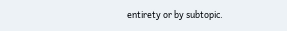entirety or by subtopic.